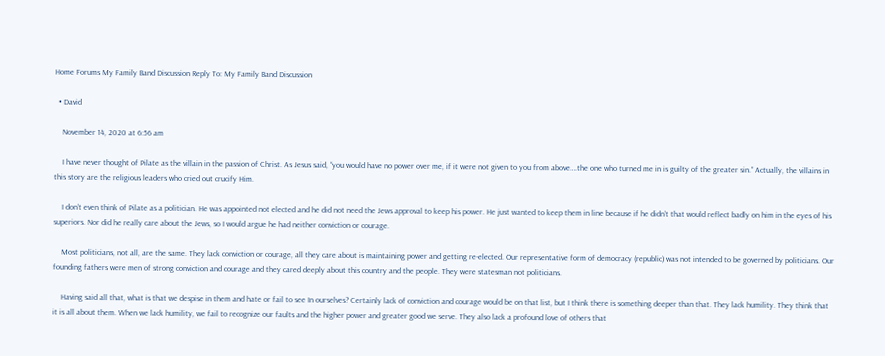Home Forums My Family Band Discussion Reply To: My Family Band Discussion

  • David

    November 14, 2020 at 6:56 am

    I have never thought of Pilate as the villain in the passion of Christ. As Jesus said, “you would have no power over me, if it were not given to you from above….the one who turned me in is guilty of the greater sin.” Actually, the villains in this story are the religious leaders who cried out crucify Him.

    I don’t even think of Pilate as a politician. He was appointed not elected and he did not need the Jews approval to keep his power. He just wanted to keep them in line because if he didn’t that would reflect badly on him in the eyes of his superiors. Nor did he really care about the Jews, so I would argue he had neither conviction or courage.

    Most politicians, not all, are the same. They lack conviction or courage, all they care about is maintaining power and getting re-elected. Our representative form of democracy (republic) was not intended to be governed by politicians. Our founding fathers were men of strong conviction and courage and they cared deeply about this country and the people. They were statesman not politicians.

    Having said all that, what is that we despise in them and hate or fail to see In ourselves? Certainly lack of conviction and courage would be on that list, but I think there is something deeper than that. They lack humility. They think that it is all about them. When we lack humility, we fail to recognize our faults and the higher power and greater good we serve. They also lack a profound love of others that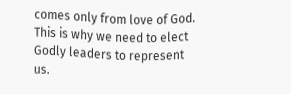comes only from love of God. This is why we need to elect Godly leaders to represent us.